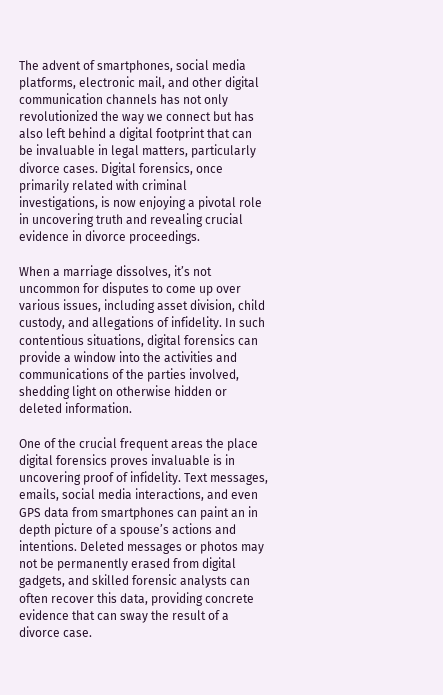The advent of smartphones, social media platforms, electronic mail, and other digital communication channels has not only revolutionized the way we connect but has also left behind a digital footprint that can be invaluable in legal matters, particularly divorce cases. Digital forensics, once primarily related with criminal investigations, is now enjoying a pivotal role in uncovering truth and revealing crucial evidence in divorce proceedings.

When a marriage dissolves, it’s not uncommon for disputes to come up over various issues, including asset division, child custody, and allegations of infidelity. In such contentious situations, digital forensics can provide a window into the activities and communications of the parties involved, shedding light on otherwise hidden or deleted information.

One of the crucial frequent areas the place digital forensics proves invaluable is in uncovering proof of infidelity. Text messages, emails, social media interactions, and even GPS data from smartphones can paint an in depth picture of a spouse’s actions and intentions. Deleted messages or photos may not be permanently erased from digital gadgets, and skilled forensic analysts can often recover this data, providing concrete evidence that can sway the result of a divorce case.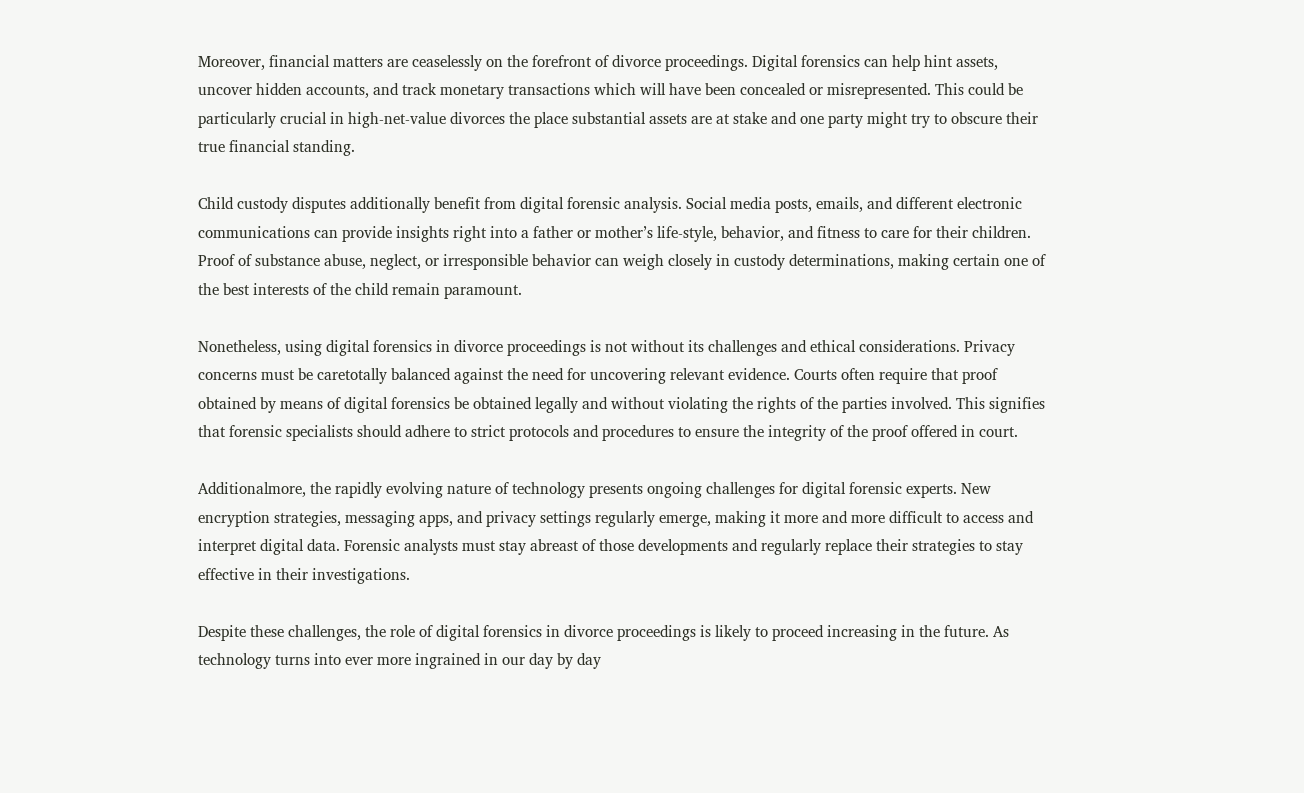Moreover, financial matters are ceaselessly on the forefront of divorce proceedings. Digital forensics can help hint assets, uncover hidden accounts, and track monetary transactions which will have been concealed or misrepresented. This could be particularly crucial in high-net-value divorces the place substantial assets are at stake and one party might try to obscure their true financial standing.

Child custody disputes additionally benefit from digital forensic analysis. Social media posts, emails, and different electronic communications can provide insights right into a father or mother’s life-style, behavior, and fitness to care for their children. Proof of substance abuse, neglect, or irresponsible behavior can weigh closely in custody determinations, making certain one of the best interests of the child remain paramount.

Nonetheless, using digital forensics in divorce proceedings is not without its challenges and ethical considerations. Privacy concerns must be caretotally balanced against the need for uncovering relevant evidence. Courts often require that proof obtained by means of digital forensics be obtained legally and without violating the rights of the parties involved. This signifies that forensic specialists should adhere to strict protocols and procedures to ensure the integrity of the proof offered in court.

Additionalmore, the rapidly evolving nature of technology presents ongoing challenges for digital forensic experts. New encryption strategies, messaging apps, and privacy settings regularly emerge, making it more and more difficult to access and interpret digital data. Forensic analysts must stay abreast of those developments and regularly replace their strategies to stay effective in their investigations.

Despite these challenges, the role of digital forensics in divorce proceedings is likely to proceed increasing in the future. As technology turns into ever more ingrained in our day by day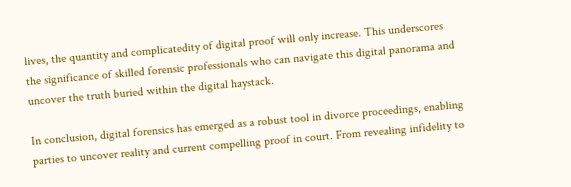lives, the quantity and complicatedity of digital proof will only increase. This underscores the significance of skilled forensic professionals who can navigate this digital panorama and uncover the truth buried within the digital haystack.

In conclusion, digital forensics has emerged as a robust tool in divorce proceedings, enabling parties to uncover reality and current compelling proof in court. From revealing infidelity to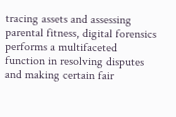tracing assets and assessing parental fitness, digital forensics performs a multifaceted function in resolving disputes and making certain fair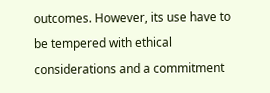outcomes. However, its use have to be tempered with ethical considerations and a commitment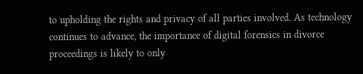to upholding the rights and privacy of all parties involved. As technology continues to advance, the importance of digital forensics in divorce proceedings is likely to only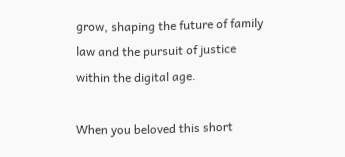grow, shaping the future of family law and the pursuit of justice within the digital age.

When you beloved this short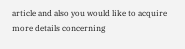article and also you would like to acquire more details concerning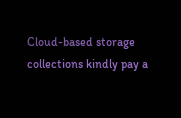Cloud-based storage collections kindly pay a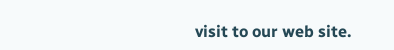visit to our web site.